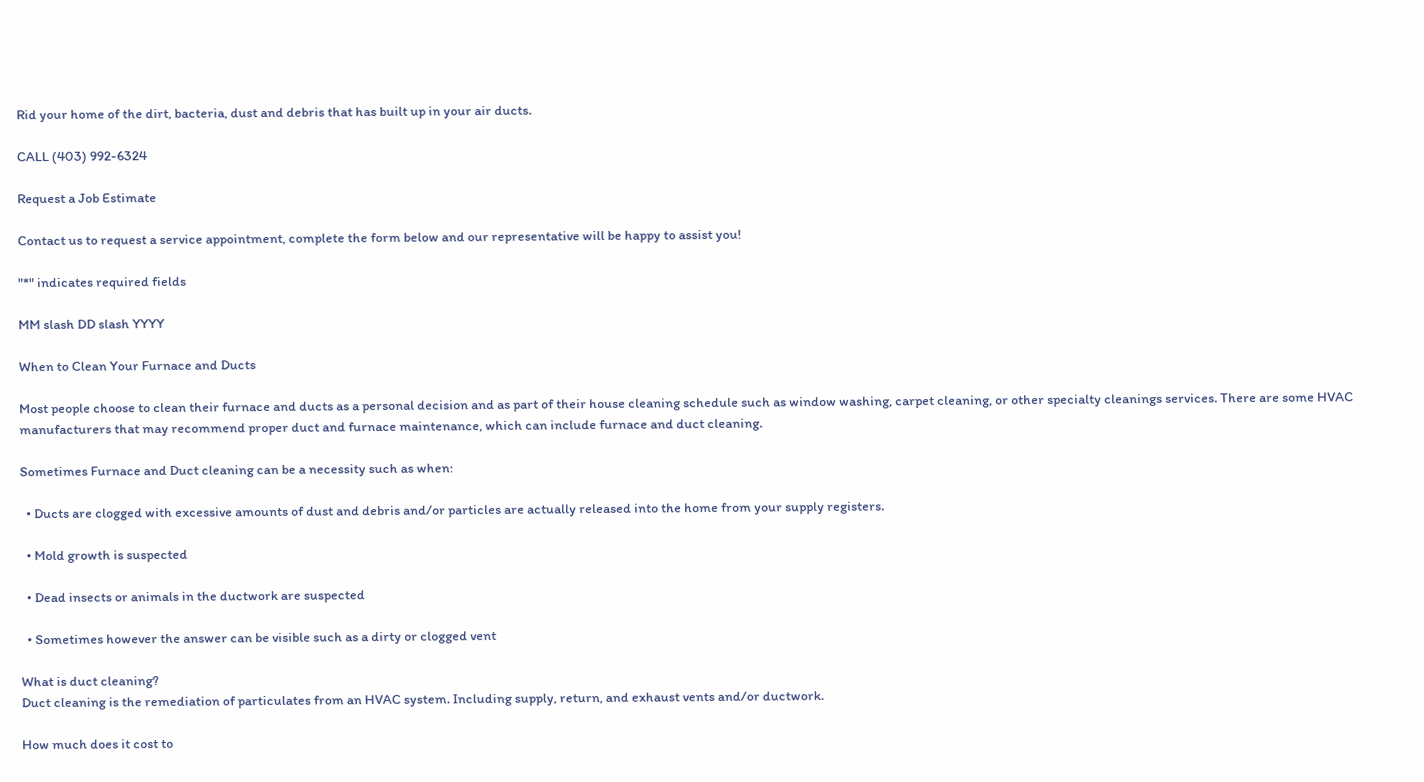Rid your home of the dirt, bacteria, dust and debris that has built up in your air ducts.

CALL (403) 992-6324

Request a Job Estimate

Contact us to request a service appointment, complete the form below and our representative will be happy to assist you!

"*" indicates required fields

MM slash DD slash YYYY

When to Clean Your Furnace and Ducts

Most people choose to clean their furnace and ducts as a personal decision and as part of their house cleaning schedule such as window washing, carpet cleaning, or other specialty cleanings services. There are some HVAC manufacturers that may recommend proper duct and furnace maintenance, which can include furnace and duct cleaning.

Sometimes Furnace and Duct cleaning can be a necessity such as when:

  • Ducts are clogged with excessive amounts of dust and debris and/or particles are actually released into the home from your supply registers.

  • Mold growth is suspected

  • Dead insects or animals in the ductwork are suspected

  • Sometimes however the answer can be visible such as a dirty or clogged vent

What is duct cleaning?
Duct cleaning is the remediation of particulates from an HVAC system. Including supply, return, and exhaust vents and/or ductwork.

How much does it cost to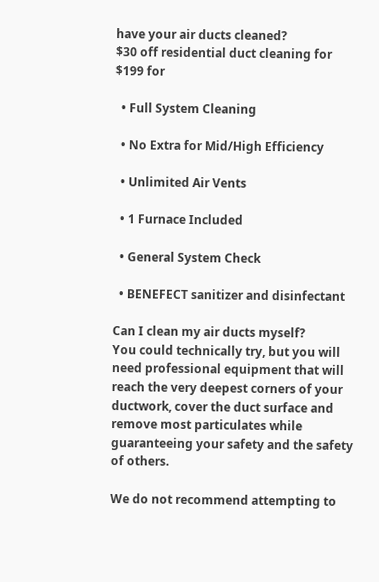have your air ducts cleaned?
$30 off residential duct cleaning for $199 for

  • Full System Cleaning

  • No Extra for Mid/High Efficiency

  • Unlimited Air Vents

  • 1 Furnace Included

  • General System Check

  • BENEFECT sanitizer and disinfectant

Can I clean my air ducts myself?
You could technically try, but you will need professional equipment that will reach the very deepest corners of your ductwork, cover the duct surface and remove most particulates while guaranteeing your safety and the safety of others.

We do not recommend attempting to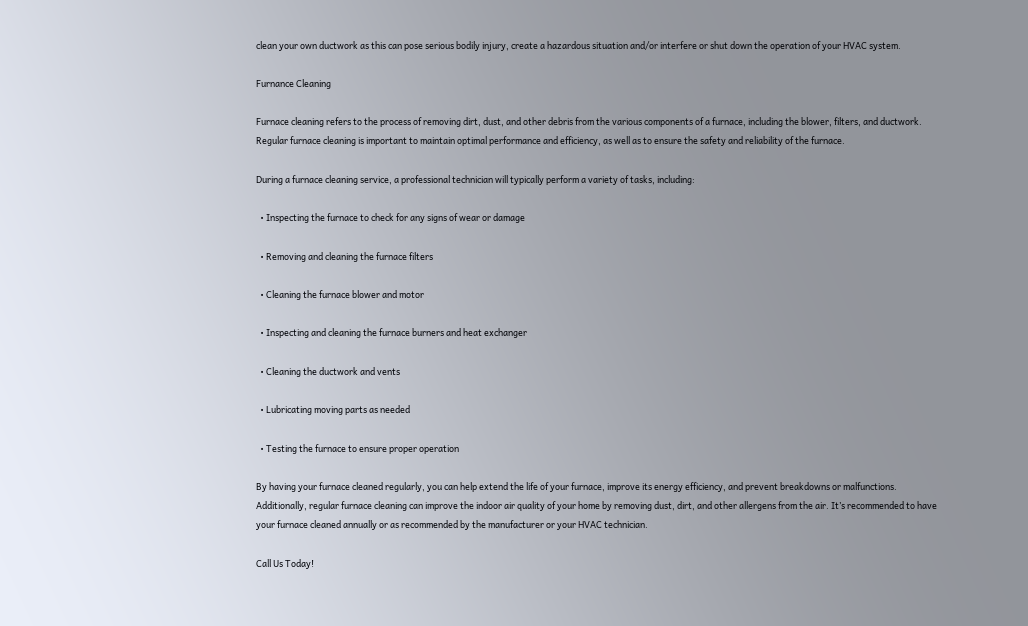clean your own ductwork as this can pose serious bodily injury, create a hazardous situation and/or interfere or shut down the operation of your HVAC system.

Furnance Cleaning

Furnace cleaning refers to the process of removing dirt, dust, and other debris from the various components of a furnace, including the blower, filters, and ductwork. Regular furnace cleaning is important to maintain optimal performance and efficiency, as well as to ensure the safety and reliability of the furnace.

During a furnace cleaning service, a professional technician will typically perform a variety of tasks, including:

  • Inspecting the furnace to check for any signs of wear or damage

  • Removing and cleaning the furnace filters

  • Cleaning the furnace blower and motor

  • Inspecting and cleaning the furnace burners and heat exchanger

  • Cleaning the ductwork and vents

  • Lubricating moving parts as needed

  • Testing the furnace to ensure proper operation

By having your furnace cleaned regularly, you can help extend the life of your furnace, improve its energy efficiency, and prevent breakdowns or malfunctions. Additionally, regular furnace cleaning can improve the indoor air quality of your home by removing dust, dirt, and other allergens from the air. It’s recommended to have your furnace cleaned annually or as recommended by the manufacturer or your HVAC technician.

Call Us Today!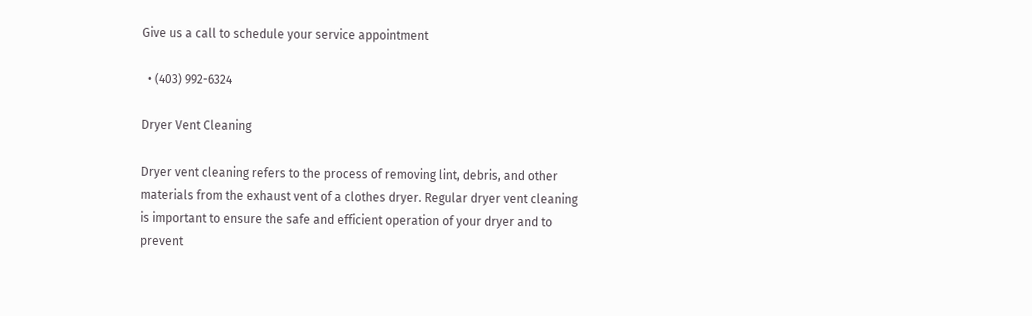Give us a call to schedule your service appointment

  • (403) 992-6324

Dryer Vent Cleaning

Dryer vent cleaning refers to the process of removing lint, debris, and other materials from the exhaust vent of a clothes dryer. Regular dryer vent cleaning is important to ensure the safe and efficient operation of your dryer and to prevent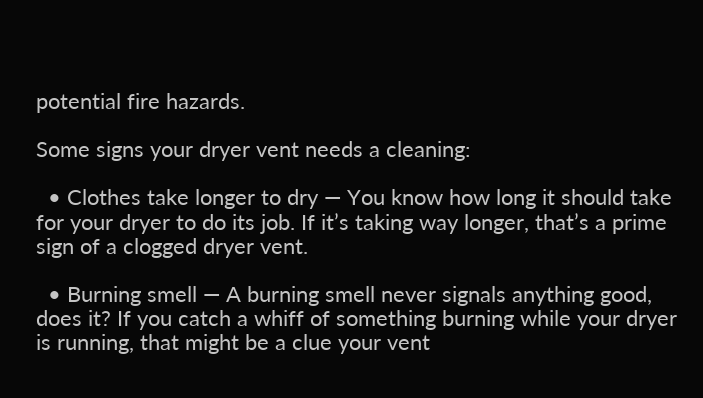potential fire hazards.

Some signs your dryer vent needs a cleaning:

  • Clothes take longer to dry — You know how long it should take for your dryer to do its job. If it’s taking way longer, that’s a prime sign of a clogged dryer vent.

  • Burning smell — A burning smell never signals anything good, does it? If you catch a whiff of something burning while your dryer is running, that might be a clue your vent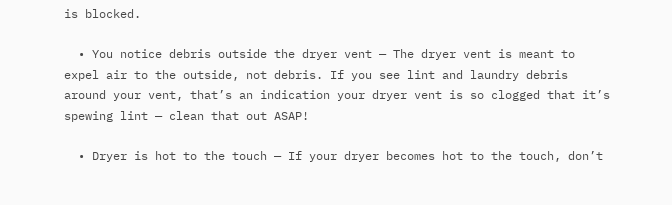is blocked.

  • You notice debris outside the dryer vent — The dryer vent is meant to expel air to the outside, not debris. If you see lint and laundry debris around your vent, that’s an indication your dryer vent is so clogged that it’s spewing lint — clean that out ASAP!

  • Dryer is hot to the touch — If your dryer becomes hot to the touch, don’t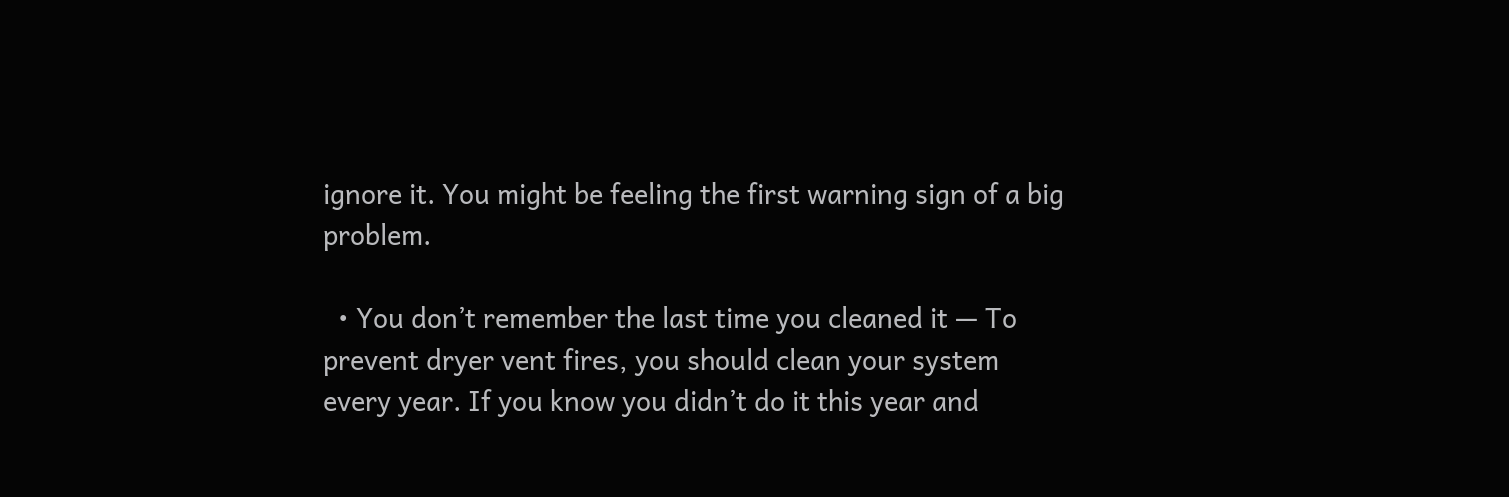ignore it. You might be feeling the first warning sign of a big problem.

  • You don’t remember the last time you cleaned it — To prevent dryer vent fires, you should clean your system every year. If you know you didn’t do it this year and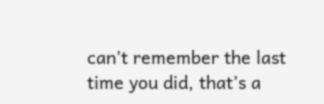can’t remember the last time you did, that’s a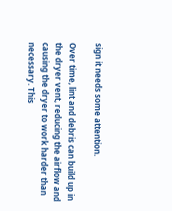sign it needs some attention.

Over time, lint and debris can build up in the dryer vent, reducing the airflow and causing the dryer to work harder than necessary. This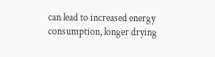can lead to increased energy consumption, longer drying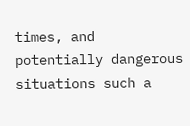times, and potentially dangerous situations such a